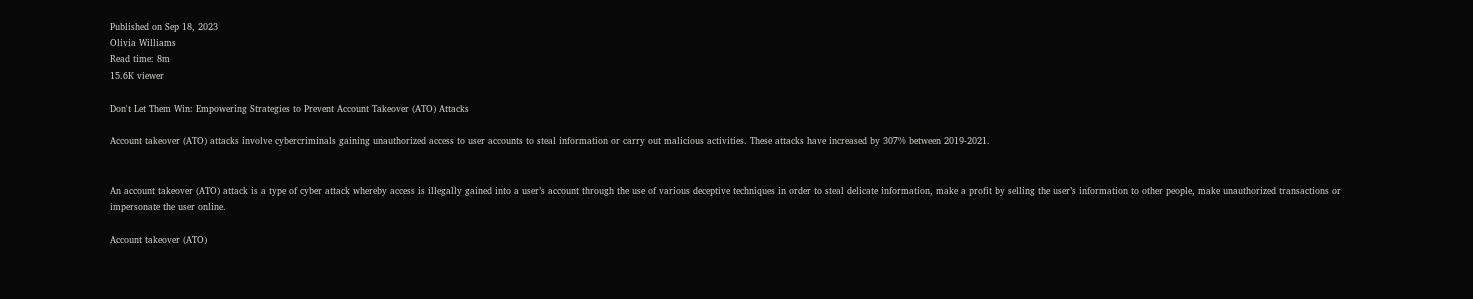Published on Sep 18, 2023
Olivia Williams
Read time: 8m
15.6K viewer

Don't Let Them Win: Empowering Strategies to Prevent Account Takeover (ATO) Attacks

Account takeover (ATO) attacks involve cybercriminals gaining unauthorized access to user accounts to steal information or carry out malicious activities. These attacks have increased by 307% between 2019-2021.


An account takeover (ATO) attack is a type of cyber attack whereby access is illegally gained into a user’s account through the use of various deceptive techniques in order to steal delicate information, make a profit by selling the user’s information to other people, make unauthorized transactions or impersonate the user online.

Account takeover (ATO)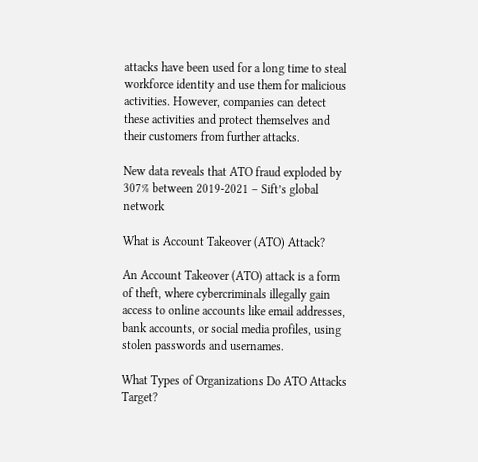attacks have been used for a long time to steal workforce identity and use them for malicious activities. However, companies can detect these activities and protect themselves and their customers from further attacks.

New data reveals that ATO fraud exploded by 307% between 2019-2021 – Sift’s global network

What is Account Takeover (ATO) Attack?

An Account Takeover (ATO) attack is a form of theft, where cybercriminals illegally gain access to online accounts like email addresses, bank accounts, or social media profiles, using stolen passwords and usernames.

What Types of Organizations Do ATO Attacks Target?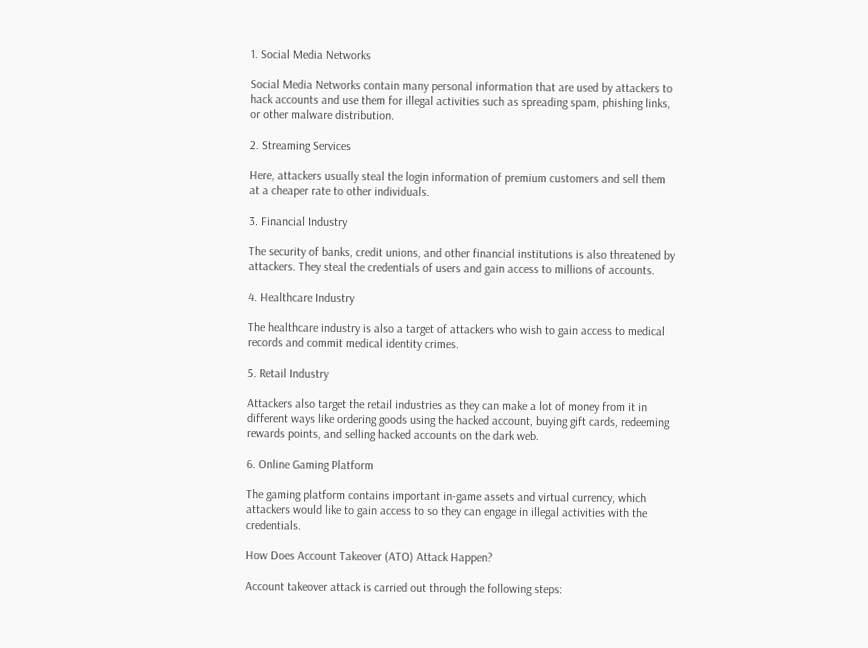1. Social Media Networks

Social Media Networks contain many personal information that are used by attackers to hack accounts and use them for illegal activities such as spreading spam, phishing links, or other malware distribution.

2. Streaming Services

Here, attackers usually steal the login information of premium customers and sell them at a cheaper rate to other individuals.

3. Financial Industry

The security of banks, credit unions, and other financial institutions is also threatened by attackers. They steal the credentials of users and gain access to millions of accounts.

4. Healthcare Industry

The healthcare industry is also a target of attackers who wish to gain access to medical records and commit medical identity crimes.

5. Retail Industry

Attackers also target the retail industries as they can make a lot of money from it in different ways like ordering goods using the hacked account, buying gift cards, redeeming rewards points, and selling hacked accounts on the dark web.

6. Online Gaming Platform

The gaming platform contains important in-game assets and virtual currency, which attackers would like to gain access to so they can engage in illegal activities with the credentials.

How Does Account Takeover (ATO) Attack Happen?

Account takeover attack is carried out through the following steps: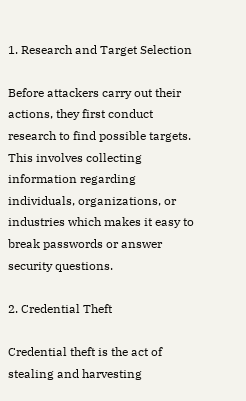1. Research and Target Selection

Before attackers carry out their actions, they first conduct research to find possible targets. This involves collecting information regarding individuals, organizations, or industries which makes it easy to break passwords or answer security questions.

2. Credential Theft

Credential theft is the act of stealing and harvesting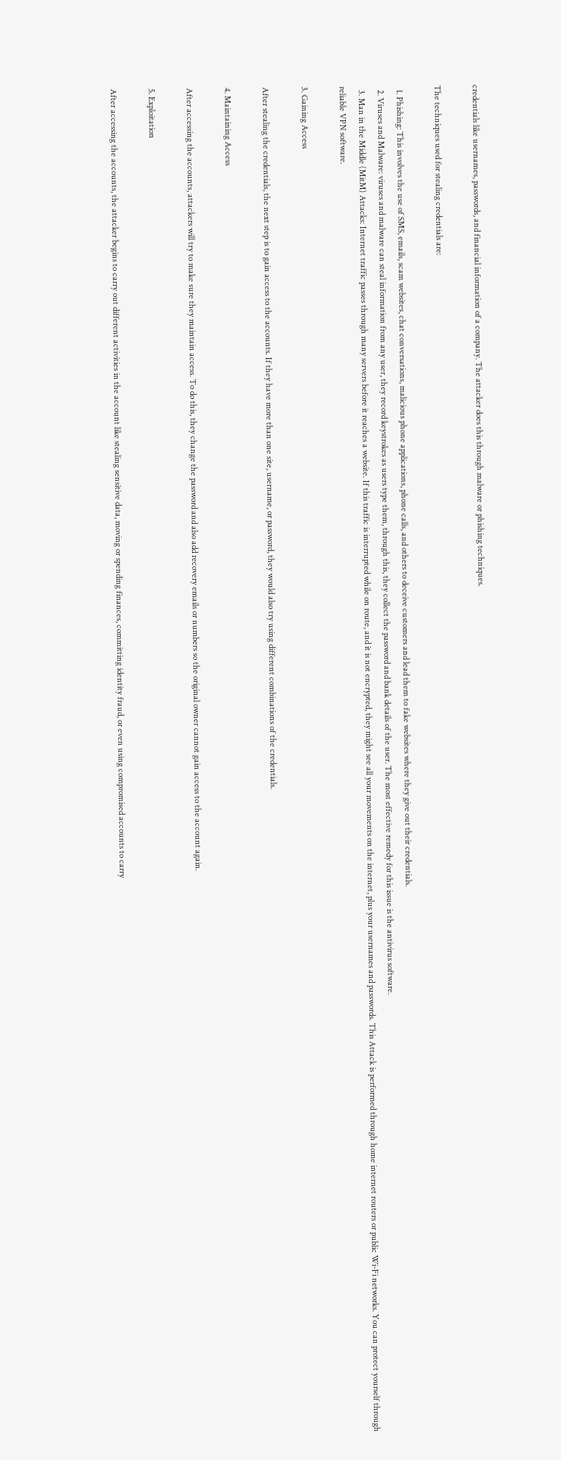credentials like usernames, passwords, and financial information of a company. The attacker does this through malware or phishing techniques.

The techniques used for stealing credentials are:

  1. Phishing: This involves the use of SMS, emails, scam websites, chat conversations, malicious phone applications, phone calls, and others to deceive customers and lead them to fake websites where they give out their credentials.
  2. Viruses and Malware: viruses and malware can steal information from any user, they record keystrokes as users type them, through this, they collect the password and bank details of the user. The most effective remedy for this issue is the antivirus software.
  3. Man in the Middle (MitM) Attacks: Internet traffic passes through many servers before it reaches a website. If this traffic is interrupted while on route, and it is not encrypted, they might see all your movements on the internet, plus your usernames and passwords. This Attack is performed through home internet routers or public Wi-Fi networks. You can protect yourself through reliable VPN software.

3. Gaining Access

After stealing the credentials, the next step is to gain access to the accounts. If they have more than one site, username, or password, they would also try using different combinations of the credentials.

4. Maintaining Access

After accessing the accounts, attackers will try to make sure they maintain access. To do this, they change the password and also add recovery emails or numbers so the original owner cannot gain access to the account again.

5. Exploitation

After accessing the accounts, the attacker begins to carry out different activities in the account like stealing sensitive data, moving or spending finances, committing identity fraud, or even using compromised accounts to carry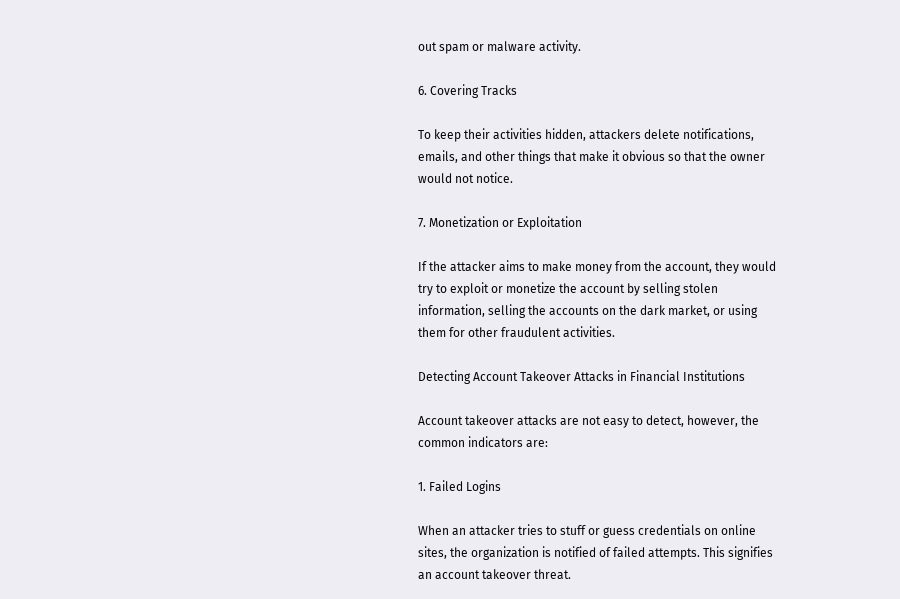out spam or malware activity.

6. Covering Tracks

To keep their activities hidden, attackers delete notifications, emails, and other things that make it obvious so that the owner would not notice.

7. Monetization or Exploitation

If the attacker aims to make money from the account, they would try to exploit or monetize the account by selling stolen information, selling the accounts on the dark market, or using them for other fraudulent activities.

Detecting Account Takeover Attacks in Financial Institutions

Account takeover attacks are not easy to detect, however, the common indicators are:

1. Failed Logins

When an attacker tries to stuff or guess credentials on online sites, the organization is notified of failed attempts. This signifies an account takeover threat.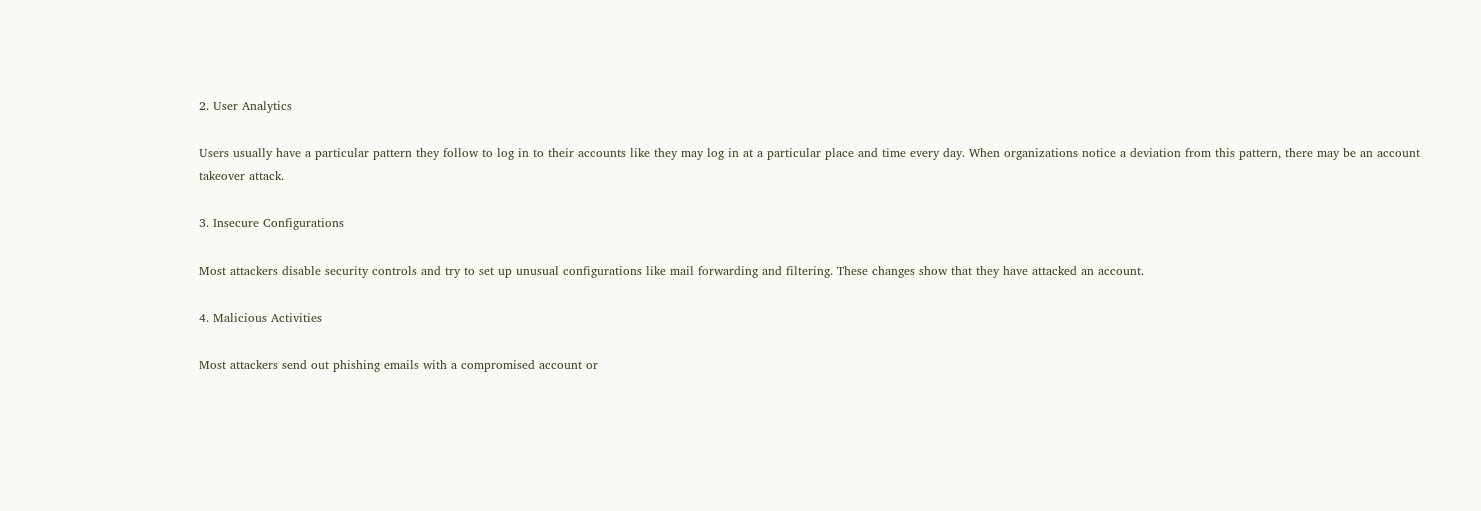2. User Analytics

Users usually have a particular pattern they follow to log in to their accounts like they may log in at a particular place and time every day. When organizations notice a deviation from this pattern, there may be an account takeover attack.

3. Insecure Configurations

Most attackers disable security controls and try to set up unusual configurations like mail forwarding and filtering. These changes show that they have attacked an account.

4. Malicious Activities

Most attackers send out phishing emails with a compromised account or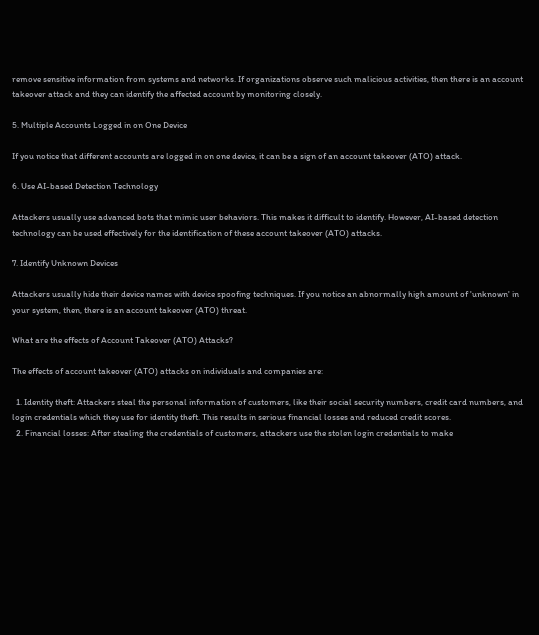remove sensitive information from systems and networks. If organizations observe such malicious activities, then there is an account takeover attack and they can identify the affected account by monitoring closely.

5. Multiple Accounts Logged in on One Device

If you notice that different accounts are logged in on one device, it can be a sign of an account takeover (ATO) attack.

6. Use AI-based Detection Technology

Attackers usually use advanced bots that mimic user behaviors. This makes it difficult to identify. However, AI-based detection technology can be used effectively for the identification of these account takeover (ATO) attacks.

7. Identify Unknown Devices

Attackers usually hide their device names with device spoofing techniques. If you notice an abnormally high amount of 'unknown' in your system, then, there is an account takeover (ATO) threat.

What are the effects of Account Takeover (ATO) Attacks?

The effects of account takeover (ATO) attacks on individuals and companies are:

  1. Identity theft: Attackers steal the personal information of customers, like their social security numbers, credit card numbers, and login credentials which they use for identity theft. This results in serious financial losses and reduced credit scores.
  2. Financial losses: After stealing the credentials of customers, attackers use the stolen login credentials to make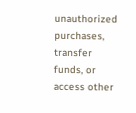unauthorized purchases, transfer funds, or access other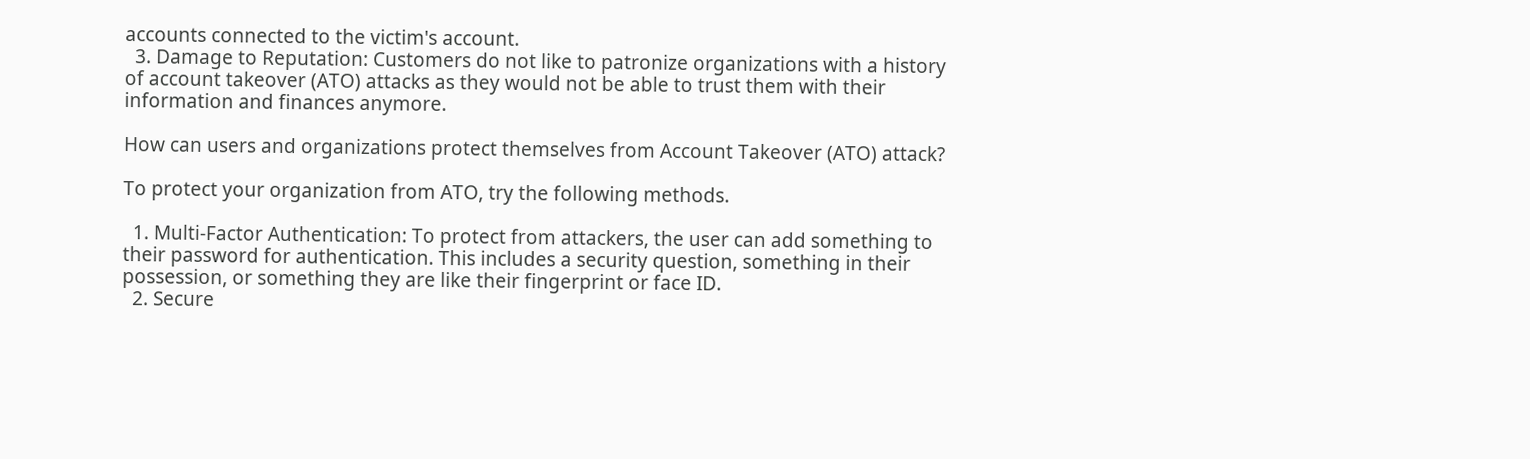accounts connected to the victim's account.
  3. Damage to Reputation: Customers do not like to patronize organizations with a history of account takeover (ATO) attacks as they would not be able to trust them with their information and finances anymore.

How can users and organizations protect themselves from Account Takeover (ATO) attack?

To protect your organization from ATO, try the following methods.

  1. Multi-Factor Authentication: To protect from attackers, the user can add something to their password for authentication. This includes a security question, something in their possession, or something they are like their fingerprint or face ID.
  2. Secure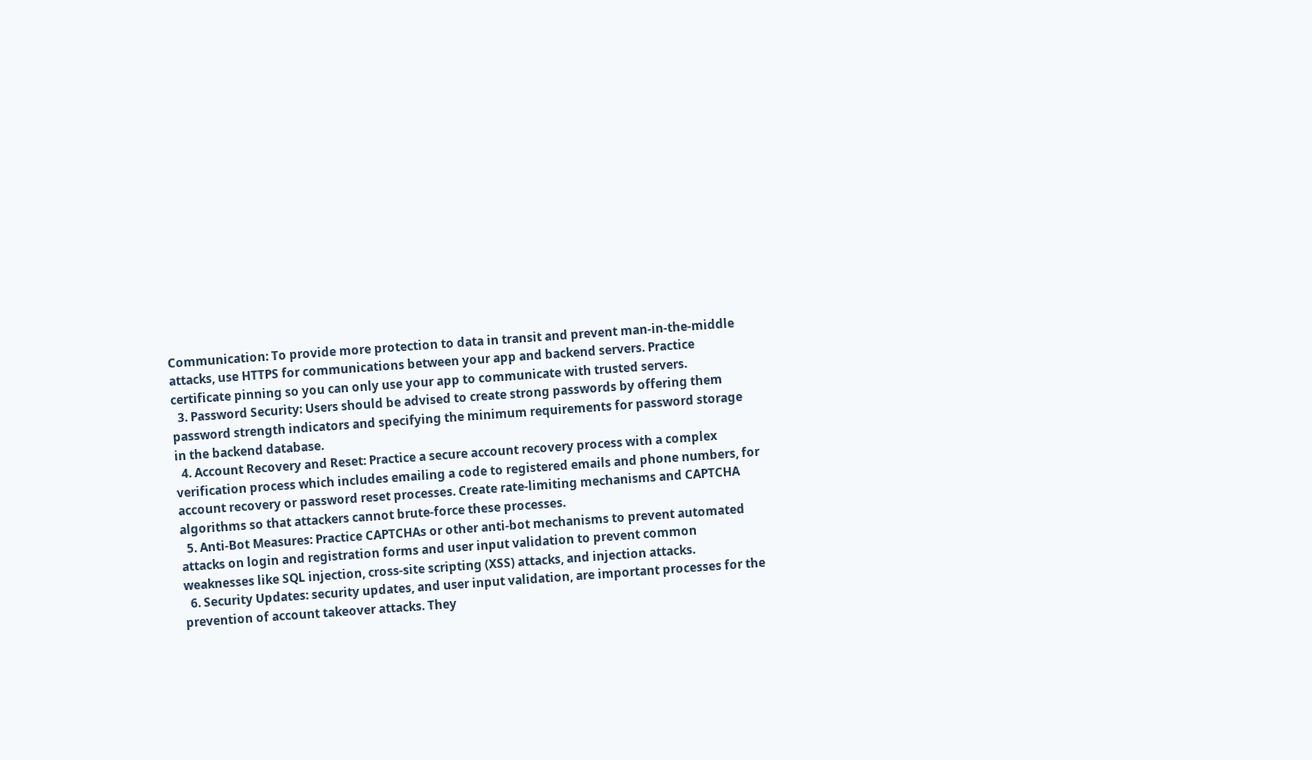Communication: To provide more protection to data in transit and prevent man-in-the-middle attacks, use HTTPS for communications between your app and backend servers. Practice certificate pinning so you can only use your app to communicate with trusted servers.
  3. Password Security: Users should be advised to create strong passwords by offering them password strength indicators and specifying the minimum requirements for password storage in the backend database.
  4. Account Recovery and Reset: Practice a secure account recovery process with a complex verification process which includes emailing a code to registered emails and phone numbers, for account recovery or password reset processes. Create rate-limiting mechanisms and CAPTCHA algorithms so that attackers cannot brute-force these processes.
  5. Anti-Bot Measures: Practice CAPTCHAs or other anti-bot mechanisms to prevent automated attacks on login and registration forms and user input validation to prevent common weaknesses like SQL injection, cross-site scripting (XSS) attacks, and injection attacks.
  6. Security Updates: security updates, and user input validation, are important processes for the prevention of account takeover attacks. They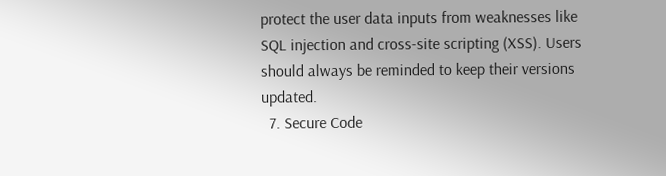protect the user data inputs from weaknesses like SQL injection and cross-site scripting (XSS). Users should always be reminded to keep their versions updated.
  7. Secure Code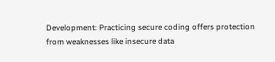Development: Practicing secure coding offers protection from weaknesses like insecure data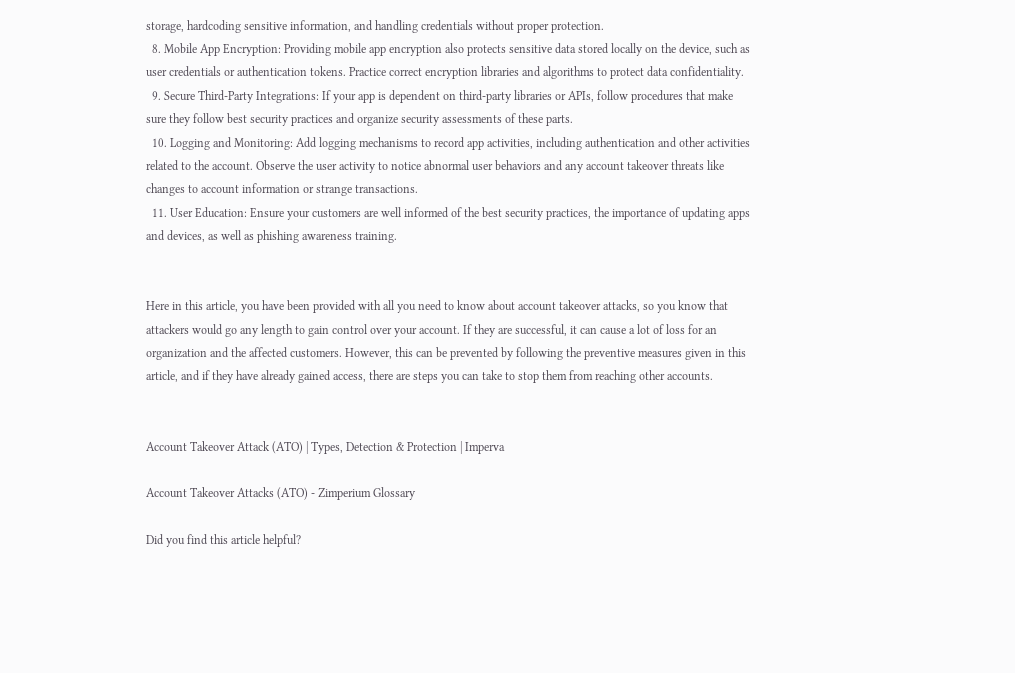storage, hardcoding sensitive information, and handling credentials without proper protection.
  8. Mobile App Encryption: Providing mobile app encryption also protects sensitive data stored locally on the device, such as user credentials or authentication tokens. Practice correct encryption libraries and algorithms to protect data confidentiality.
  9. Secure Third-Party Integrations: If your app is dependent on third-party libraries or APIs, follow procedures that make sure they follow best security practices and organize security assessments of these parts.
  10. Logging and Monitoring: Add logging mechanisms to record app activities, including authentication and other activities related to the account. Observe the user activity to notice abnormal user behaviors and any account takeover threats like changes to account information or strange transactions.
  11. User Education: Ensure your customers are well informed of the best security practices, the importance of updating apps and devices, as well as phishing awareness training.


Here in this article, you have been provided with all you need to know about account takeover attacks, so you know that attackers would go any length to gain control over your account. If they are successful, it can cause a lot of loss for an organization and the affected customers. However, this can be prevented by following the preventive measures given in this article, and if they have already gained access, there are steps you can take to stop them from reaching other accounts.


Account Takeover Attack (ATO) | Types, Detection & Protection | Imperva

Account Takeover Attacks (ATO) - Zimperium Glossary

Did you find this article helpful?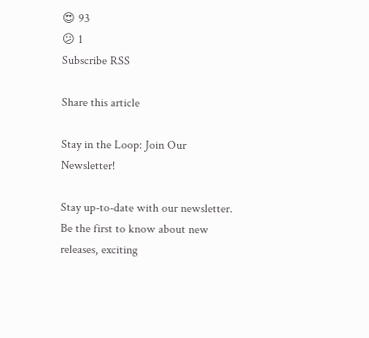😍 93
😕 1
Subscribe RSS

Share this article

Stay in the Loop: Join Our Newsletter!

Stay up-to-date with our newsletter. Be the first to know about new releases, exciting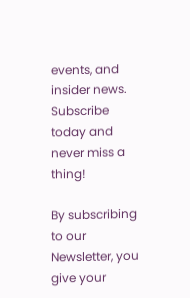events, and insider news. Subscribe today and never miss a thing!

By subscribing to our Newsletter, you give your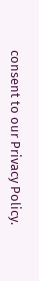consent to our Privacy Policy.